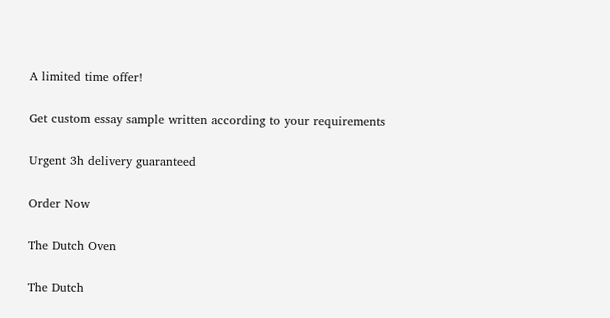A limited time offer!

Get custom essay sample written according to your requirements

Urgent 3h delivery guaranteed

Order Now

The Dutch Oven

The Dutch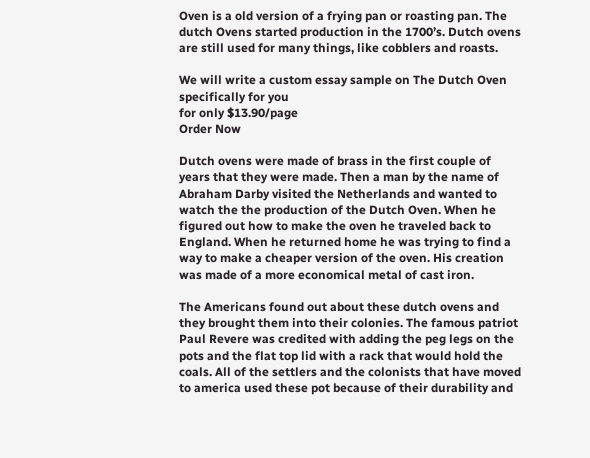Oven is a old version of a frying pan or roasting pan. The dutch Ovens started production in the 1700’s. Dutch ovens are still used for many things, like cobblers and roasts.

We will write a custom essay sample on The Dutch Oven specifically for you
for only $13.90/page
Order Now

Dutch ovens were made of brass in the first couple of years that they were made. Then a man by the name of Abraham Darby visited the Netherlands and wanted to watch the the production of the Dutch Oven. When he figured out how to make the oven he traveled back to England. When he returned home he was trying to find a way to make a cheaper version of the oven. His creation was made of a more economical metal of cast iron.

The Americans found out about these dutch ovens and they brought them into their colonies. The famous patriot Paul Revere was credited with adding the peg legs on the pots and the flat top lid with a rack that would hold the coals. All of the settlers and the colonists that have moved to america used these pot because of their durability and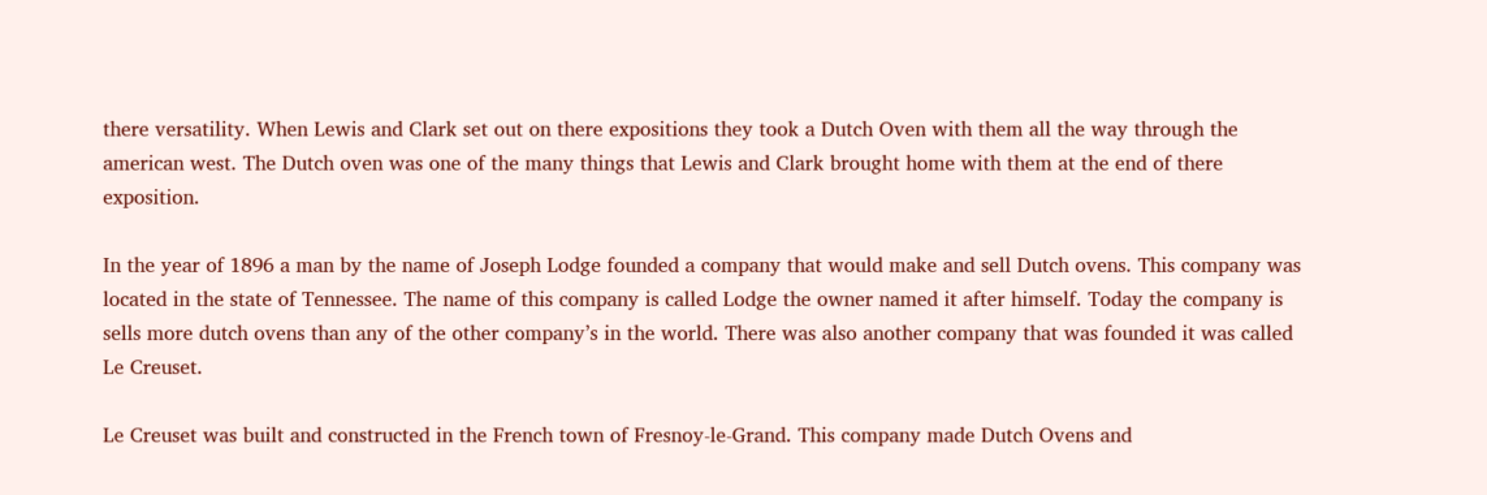there versatility. When Lewis and Clark set out on there expositions they took a Dutch Oven with them all the way through the american west. The Dutch oven was one of the many things that Lewis and Clark brought home with them at the end of there exposition.

In the year of 1896 a man by the name of Joseph Lodge founded a company that would make and sell Dutch ovens. This company was located in the state of Tennessee. The name of this company is called Lodge the owner named it after himself. Today the company is sells more dutch ovens than any of the other company’s in the world. There was also another company that was founded it was called Le Creuset.

Le Creuset was built and constructed in the French town of Fresnoy-le-Grand. This company made Dutch Ovens and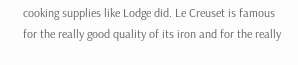cooking supplies like Lodge did. Le Creuset is famous for the really good quality of its iron and for the really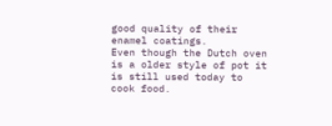good quality of their enamel coatings.
Even though the Dutch oven is a older style of pot it is still used today to cook food.